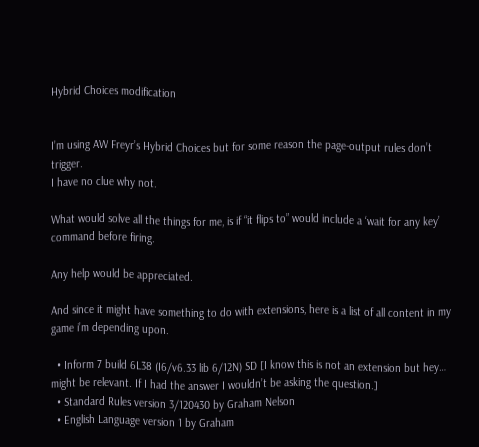Hybrid Choices modification


I’m using AW Freyr’s Hybrid Choices but for some reason the page-output rules don’t trigger.
I have no clue why not.

What would solve all the things for me, is if “it flips to” would include a ‘wait for any key’ command before firing.

Any help would be appreciated.

And since it might have something to do with extensions, here is a list of all content in my game i’m depending upon.

  • Inform 7 build 6L38 (I6/v6.33 lib 6/12N) SD [I know this is not an extension but hey… might be relevant. If I had the answer I wouldn’t be asking the question.]
  • Standard Rules version 3/120430 by Graham Nelson
  • English Language version 1 by Graham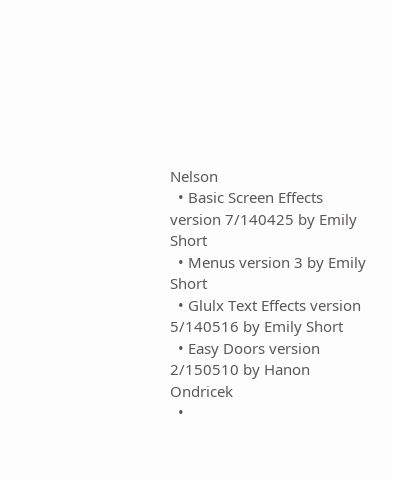Nelson
  • Basic Screen Effects version 7/140425 by Emily Short
  • Menus version 3 by Emily Short
  • Glulx Text Effects version 5/140516 by Emily Short
  • Easy Doors version 2/150510 by Hanon Ondricek
  •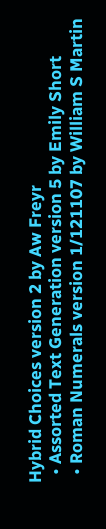Hybrid Choices version 2 by Aw Freyr
  • Assorted Text Generation version 5 by Emily Short
  • Roman Numerals version 1/121107 by William S Martin